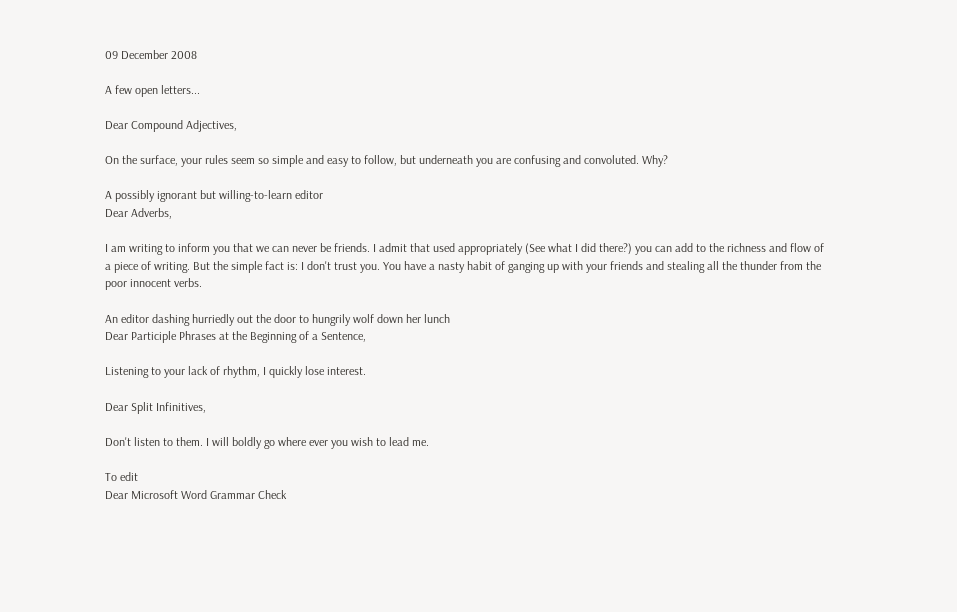09 December 2008

A few open letters...

Dear Compound Adjectives,

On the surface, your rules seem so simple and easy to follow, but underneath you are confusing and convoluted. Why?

A possibly ignorant but willing-to-learn editor
Dear Adverbs,

I am writing to inform you that we can never be friends. I admit that used appropriately (See what I did there?) you can add to the richness and flow of a piece of writing. But the simple fact is: I don't trust you. You have a nasty habit of ganging up with your friends and stealing all the thunder from the poor innocent verbs.

An editor dashing hurriedly out the door to hungrily wolf down her lunch
Dear Participle Phrases at the Beginning of a Sentence,

Listening to your lack of rhythm, I quickly lose interest.

Dear Split Infinitives,

Don't listen to them. I will boldly go where ever you wish to lead me.

To edit
Dear Microsoft Word Grammar Check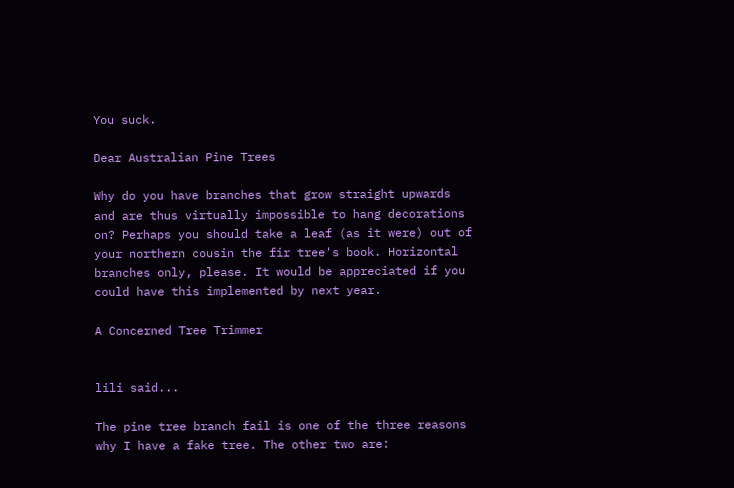You suck.

Dear Australian Pine Trees

Why do you have branches that grow straight upwards and are thus virtually impossible to hang decorations on? Perhaps you should take a leaf (as it were) out of your northern cousin the fir tree's book. Horizontal branches only, please. It would be appreciated if you could have this implemented by next year.

A Concerned Tree Trimmer


lili said...

The pine tree branch fail is one of the three reasons why I have a fake tree. The other two are: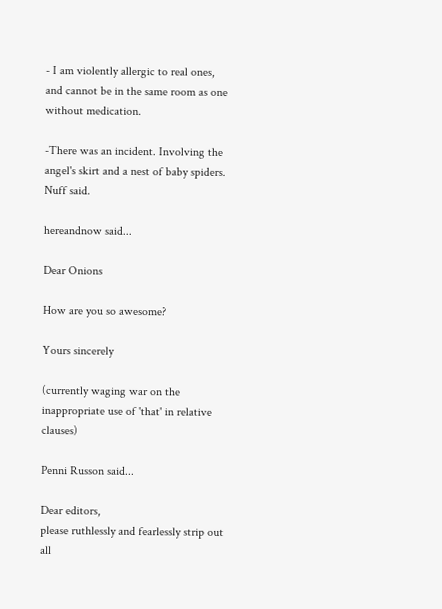- I am violently allergic to real ones, and cannot be in the same room as one without medication.

-There was an incident. Involving the angel's skirt and a nest of baby spiders. Nuff said.

hereandnow said...

Dear Onions

How are you so awesome?

Yours sincerely

(currently waging war on the inappropriate use of 'that' in relative clauses)

Penni Russon said...

Dear editors,
please ruthlessly and fearlessly strip out all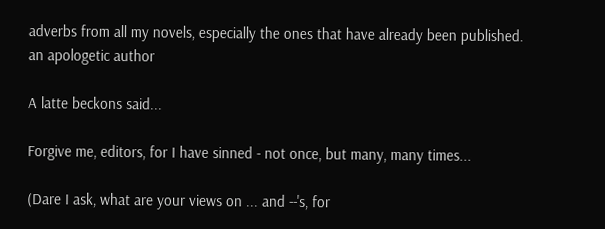adverbs from all my novels, especially the ones that have already been published.
an apologetic author

A latte beckons said...

Forgive me, editors, for I have sinned - not once, but many, many times...

(Dare I ask, what are your views on ... and --'s, for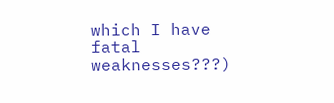which I have fatal weaknesses???)